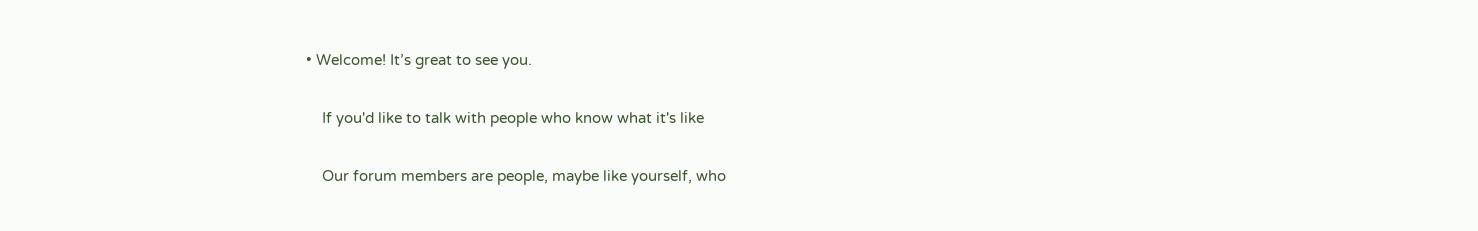• Welcome! It’s great to see you.

    If you'd like to talk with people who know what it's like

    Our forum members are people, maybe like yourself, who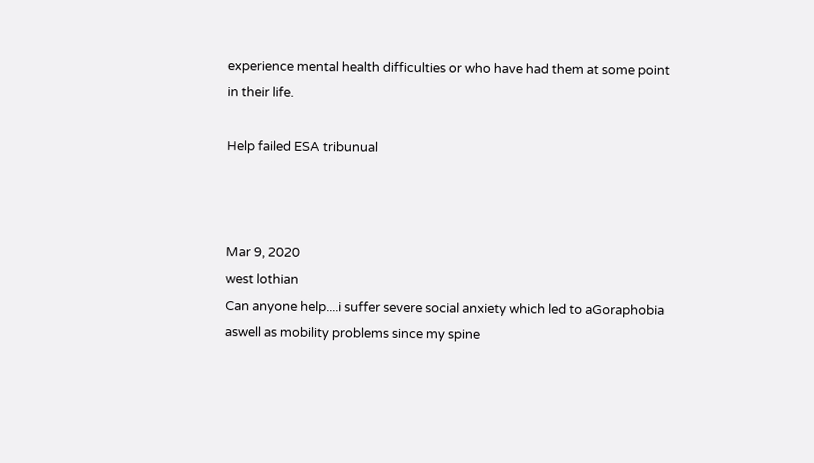experience mental health difficulties or who have had them at some point in their life.

Help failed ESA tribunual



Mar 9, 2020
west lothian
Can anyone help....i suffer severe social anxiety which led to aGoraphobia aswell as mobility problems since my spine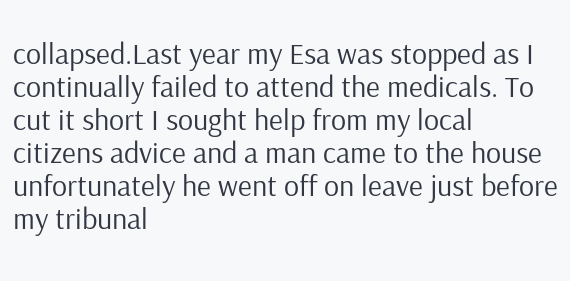collapsed.Last year my Esa was stopped as I continually failed to attend the medicals. To cut it short I sought help from my local citizens advice and a man came to the house unfortunately he went off on leave just before my tribunal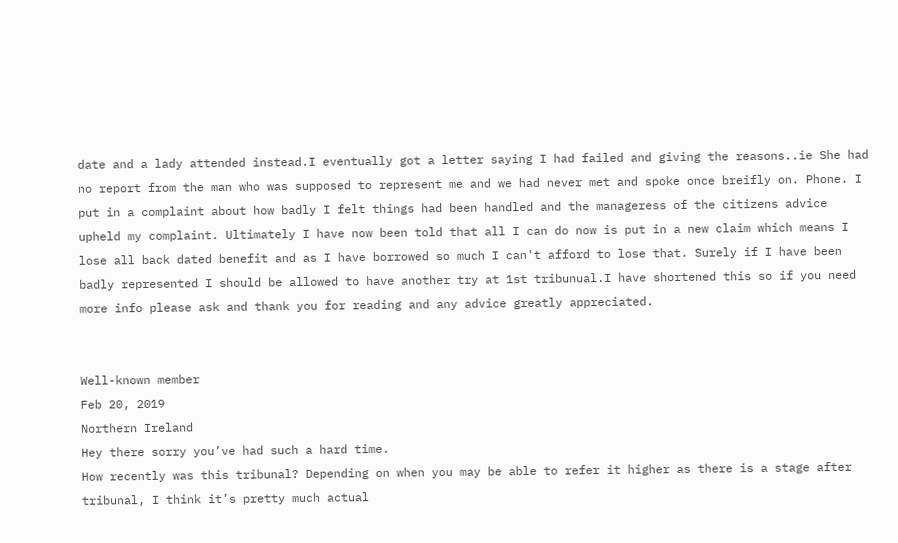date and a lady attended instead.I eventually got a letter saying I had failed and giving the reasons..ie She had no report from the man who was supposed to represent me and we had never met and spoke once breifly on. Phone. I put in a complaint about how badly I felt things had been handled and the manageress of the citizens advice upheld my complaint. Ultimately I have now been told that all I can do now is put in a new claim which means I lose all back dated benefit and as I have borrowed so much I can't afford to lose that. Surely if I have been badly represented I should be allowed to have another try at 1st tribunual.I have shortened this so if you need more info please ask and thank you for reading and any advice greatly appreciated.


Well-known member
Feb 20, 2019
Northern Ireland
Hey there sorry you’ve had such a hard time.
How recently was this tribunal? Depending on when you may be able to refer it higher as there is a stage after tribunal, I think it’s pretty much actual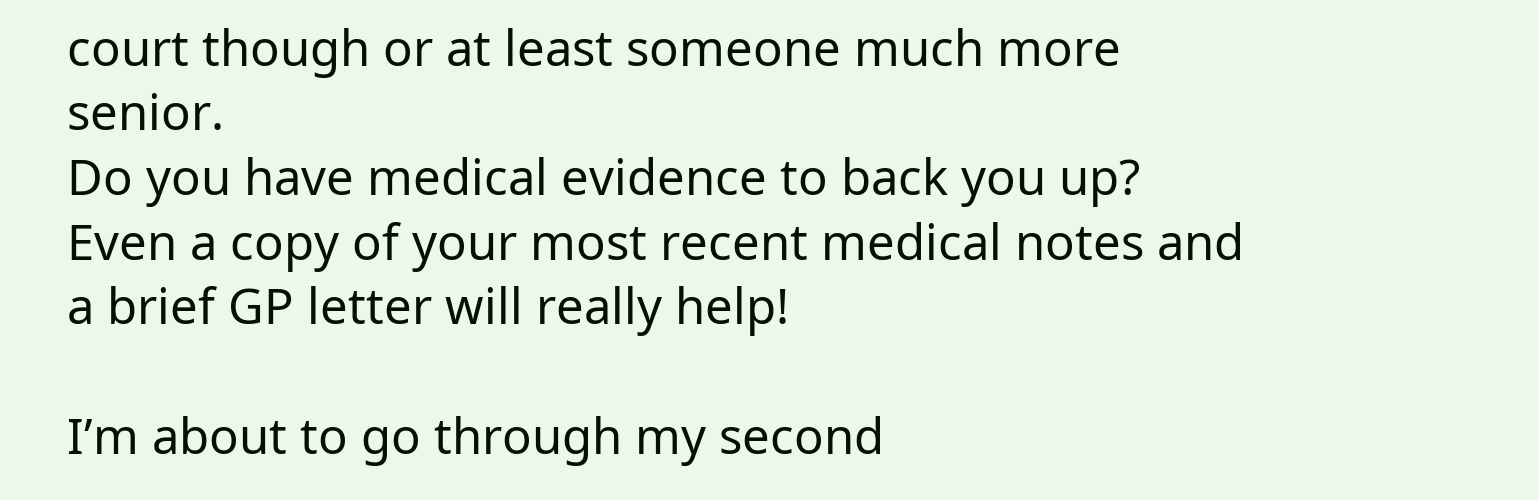court though or at least someone much more senior.
Do you have medical evidence to back you up? Even a copy of your most recent medical notes and a brief GP letter will really help!

I’m about to go through my second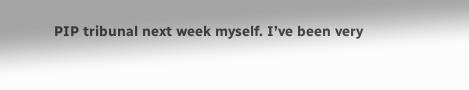PIP tribunal next week myself. I’ve been very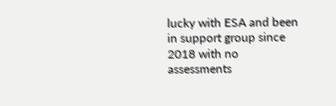lucky with ESA and been in support group since 2018 with no assessments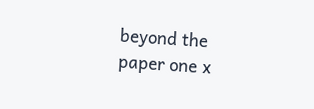beyond the paper one x